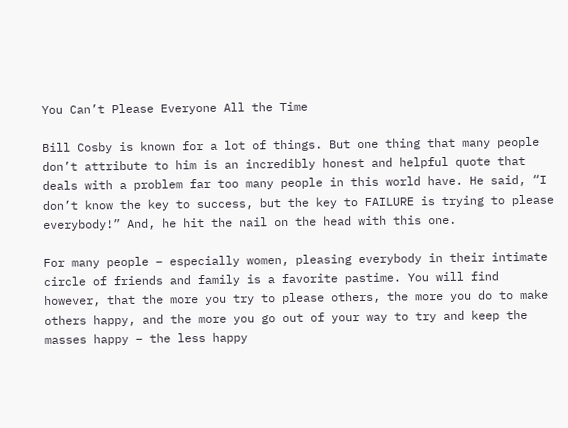You Can’t Please Everyone All the Time

Bill Cosby is known for a lot of things. But one thing that many people don’t attribute to him is an incredibly honest and helpful quote that deals with a problem far too many people in this world have. He said, “I don’t know the key to success, but the key to FAILURE is trying to please everybody!” And, he hit the nail on the head with this one.

For many people – especially women, pleasing everybody in their intimate circle of friends and family is a favorite pastime. You will find however, that the more you try to please others, the more you do to make others happy, and the more you go out of your way to try and keep the masses happy – the less happy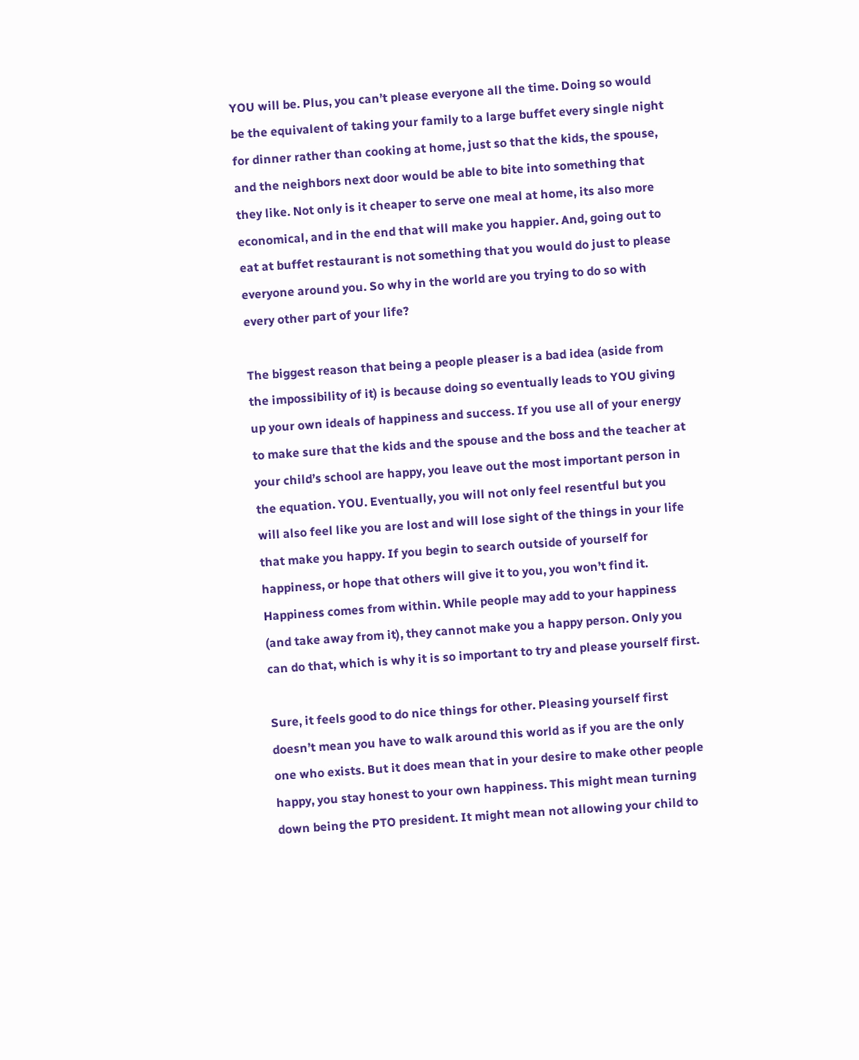YOU will be. Plus, you can’t please everyone all the time. Doing so would be the equivalent of taking your family to a large buffet every single night for dinner rather than cooking at home, just so that the kids, the spouse, and the neighbors next door would be able to bite into something that they like. Not only is it cheaper to serve one meal at home, its also more economical, and in the end that will make you happier. And, going out to eat at buffet restaurant is not something that you would do just to please everyone around you. So why in the world are you trying to do so with every other part of your life?

The biggest reason that being a people pleaser is a bad idea (aside from the impossibility of it) is because doing so eventually leads to YOU giving up your own ideals of happiness and success. If you use all of your energy to make sure that the kids and the spouse and the boss and the teacher at your child’s school are happy, you leave out the most important person in the equation. YOU. Eventually, you will not only feel resentful but you will also feel like you are lost and will lose sight of the things in your life that make you happy. If you begin to search outside of yourself for happiness, or hope that others will give it to you, you won’t find it. Happiness comes from within. While people may add to your happiness (and take away from it), they cannot make you a happy person. Only you can do that, which is why it is so important to try and please yourself first.

Sure, it feels good to do nice things for other. Pleasing yourself first doesn’t mean you have to walk around this world as if you are the only one who exists. But it does mean that in your desire to make other people happy, you stay honest to your own happiness. This might mean turning down being the PTO president. It might mean not allowing your child to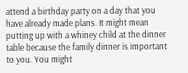attend a birthday party on a day that you have already made plans. It might mean putting up with a whiney child at the dinner table because the family dinner is important to you. You might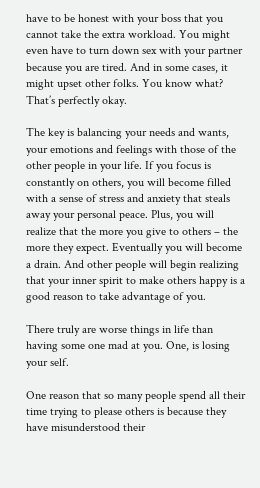have to be honest with your boss that you cannot take the extra workload. You might even have to turn down sex with your partner because you are tired. And in some cases, it might upset other folks. You know what? That’s perfectly okay.

The key is balancing your needs and wants, your emotions and feelings with those of the other people in your life. If you focus is constantly on others, you will become filled with a sense of stress and anxiety that steals away your personal peace. Plus, you will realize that the more you give to others – the more they expect. Eventually you will become a drain. And other people will begin realizing that your inner spirit to make others happy is a good reason to take advantage of you.

There truly are worse things in life than having some one mad at you. One, is losing your self.

One reason that so many people spend all their time trying to please others is because they have misunderstood their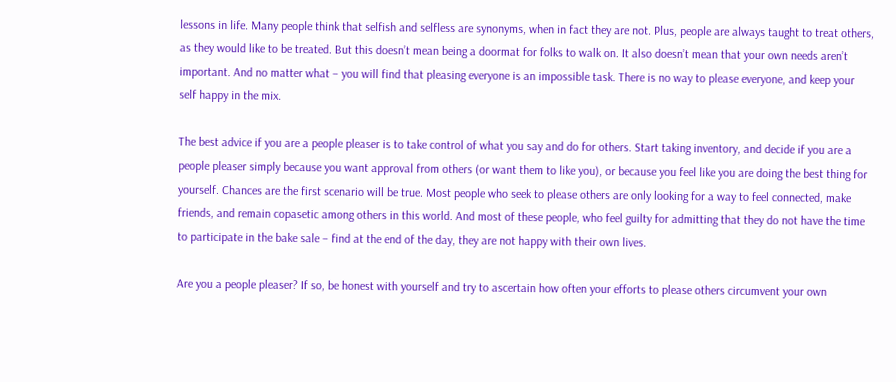lessons in life. Many people think that selfish and selfless are synonyms, when in fact they are not. Plus, people are always taught to treat others, as they would like to be treated. But this doesn’t mean being a doormat for folks to walk on. It also doesn’t mean that your own needs aren’t important. And no matter what – you will find that pleasing everyone is an impossible task. There is no way to please everyone, and keep your self happy in the mix.

The best advice if you are a people pleaser is to take control of what you say and do for others. Start taking inventory, and decide if you are a people pleaser simply because you want approval from others (or want them to like you), or because you feel like you are doing the best thing for yourself. Chances are the first scenario will be true. Most people who seek to please others are only looking for a way to feel connected, make friends, and remain copasetic among others in this world. And most of these people, who feel guilty for admitting that they do not have the time to participate in the bake sale – find at the end of the day, they are not happy with their own lives.

Are you a people pleaser? If so, be honest with yourself and try to ascertain how often your efforts to please others circumvent your own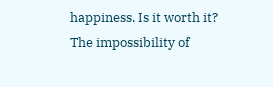happiness. Is it worth it? The impossibility of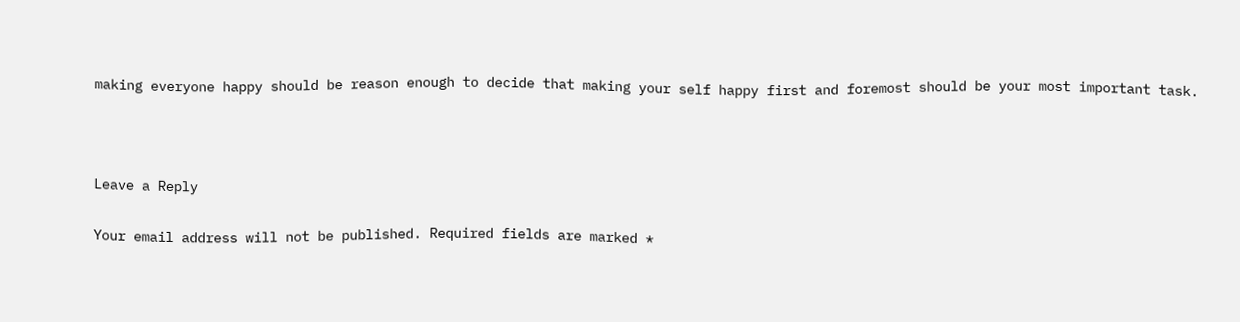making everyone happy should be reason enough to decide that making your self happy first and foremost should be your most important task.



Leave a Reply

Your email address will not be published. Required fields are marked *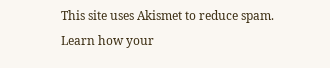This site uses Akismet to reduce spam. Learn how your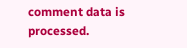comment data is processed.